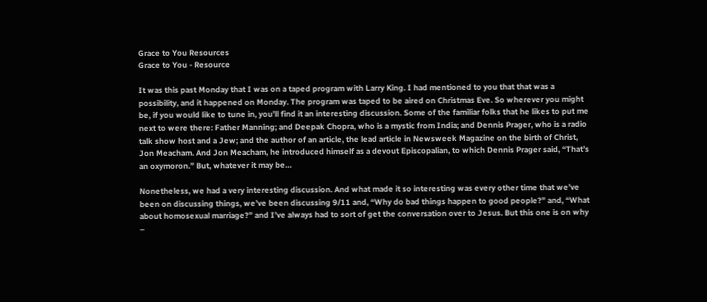Grace to You Resources
Grace to You - Resource

It was this past Monday that I was on a taped program with Larry King. I had mentioned to you that that was a possibility, and it happened on Monday. The program was taped to be aired on Christmas Eve. So wherever you might be, if you would like to tune in, you’ll find it an interesting discussion. Some of the familiar folks that he likes to put me next to were there: Father Manning; and Deepak Chopra, who is a mystic from India; and Dennis Prager, who is a radio talk show host and a Jew; and the author of an article, the lead article in Newsweek Magazine on the birth of Christ, Jon Meacham. And Jon Meacham, he introduced himself as a devout Episcopalian, to which Dennis Prager said, “That’s an oxymoron.” But, whatever it may be…

Nonetheless, we had a very interesting discussion. And what made it so interesting was every other time that we’ve been on discussing things, we’ve been discussing 9/11 and, “Why do bad things happen to good people?” and, “What about homosexual marriage?” and I’ve always had to sort of get the conversation over to Jesus. But this one is on why –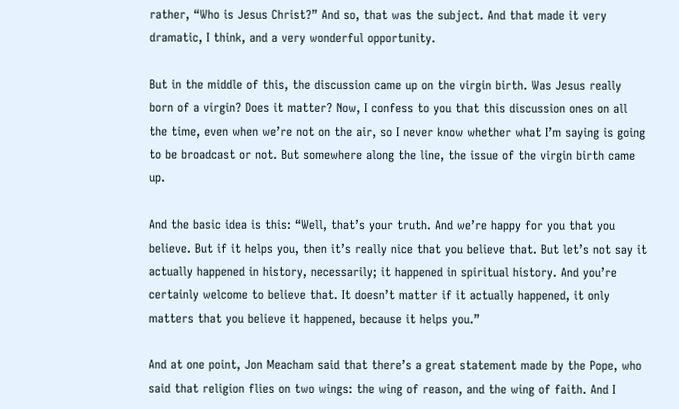rather, “Who is Jesus Christ?” And so, that was the subject. And that made it very dramatic, I think, and a very wonderful opportunity.

But in the middle of this, the discussion came up on the virgin birth. Was Jesus really born of a virgin? Does it matter? Now, I confess to you that this discussion ones on all the time, even when we’re not on the air, so I never know whether what I’m saying is going to be broadcast or not. But somewhere along the line, the issue of the virgin birth came up.

And the basic idea is this: “Well, that’s your truth. And we’re happy for you that you believe. But if it helps you, then it’s really nice that you believe that. But let’s not say it actually happened in history, necessarily; it happened in spiritual history. And you’re certainly welcome to believe that. It doesn’t matter if it actually happened, it only matters that you believe it happened, because it helps you.”

And at one point, Jon Meacham said that there’s a great statement made by the Pope, who said that religion flies on two wings: the wing of reason, and the wing of faith. And I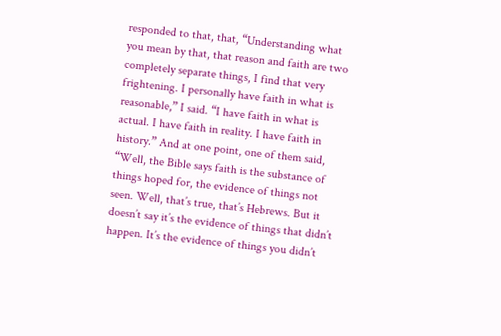responded to that, that, “Understanding what you mean by that, that reason and faith are two completely separate things, I find that very frightening. I personally have faith in what is reasonable,” I said. “I have faith in what is actual. I have faith in reality. I have faith in history.” And at one point, one of them said, “Well, the Bible says faith is the substance of things hoped for, the evidence of things not seen. Well, that’s true, that’s Hebrews. But it doesn’t say it’s the evidence of things that didn’t happen. It’s the evidence of things you didn’t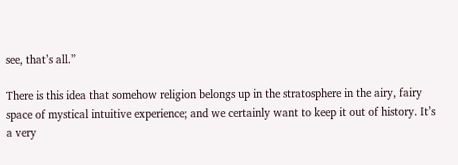see, that’s all.”

There is this idea that somehow religion belongs up in the stratosphere in the airy, fairy space of mystical intuitive experience; and we certainly want to keep it out of history. It’s a very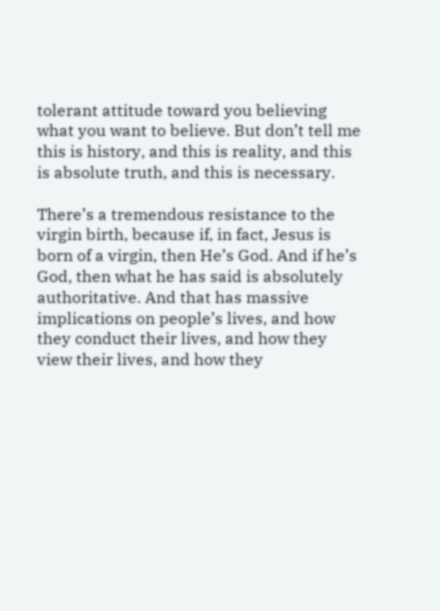tolerant attitude toward you believing what you want to believe. But don’t tell me this is history, and this is reality, and this is absolute truth, and this is necessary.

There’s a tremendous resistance to the virgin birth, because if, in fact, Jesus is born of a virgin, then He’s God. And if he’s God, then what he has said is absolutely authoritative. And that has massive implications on people’s lives, and how they conduct their lives, and how they view their lives, and how they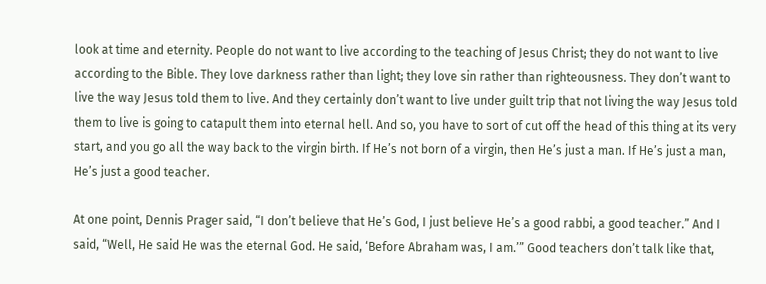look at time and eternity. People do not want to live according to the teaching of Jesus Christ; they do not want to live according to the Bible. They love darkness rather than light; they love sin rather than righteousness. They don’t want to live the way Jesus told them to live. And they certainly don’t want to live under guilt trip that not living the way Jesus told them to live is going to catapult them into eternal hell. And so, you have to sort of cut off the head of this thing at its very start, and you go all the way back to the virgin birth. If He’s not born of a virgin, then He’s just a man. If He’s just a man, He’s just a good teacher.

At one point, Dennis Prager said, “I don’t believe that He’s God, I just believe He’s a good rabbi, a good teacher.” And I said, “Well, He said He was the eternal God. He said, ‘Before Abraham was, I am.’” Good teachers don’t talk like that,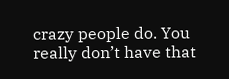crazy people do. You really don’t have that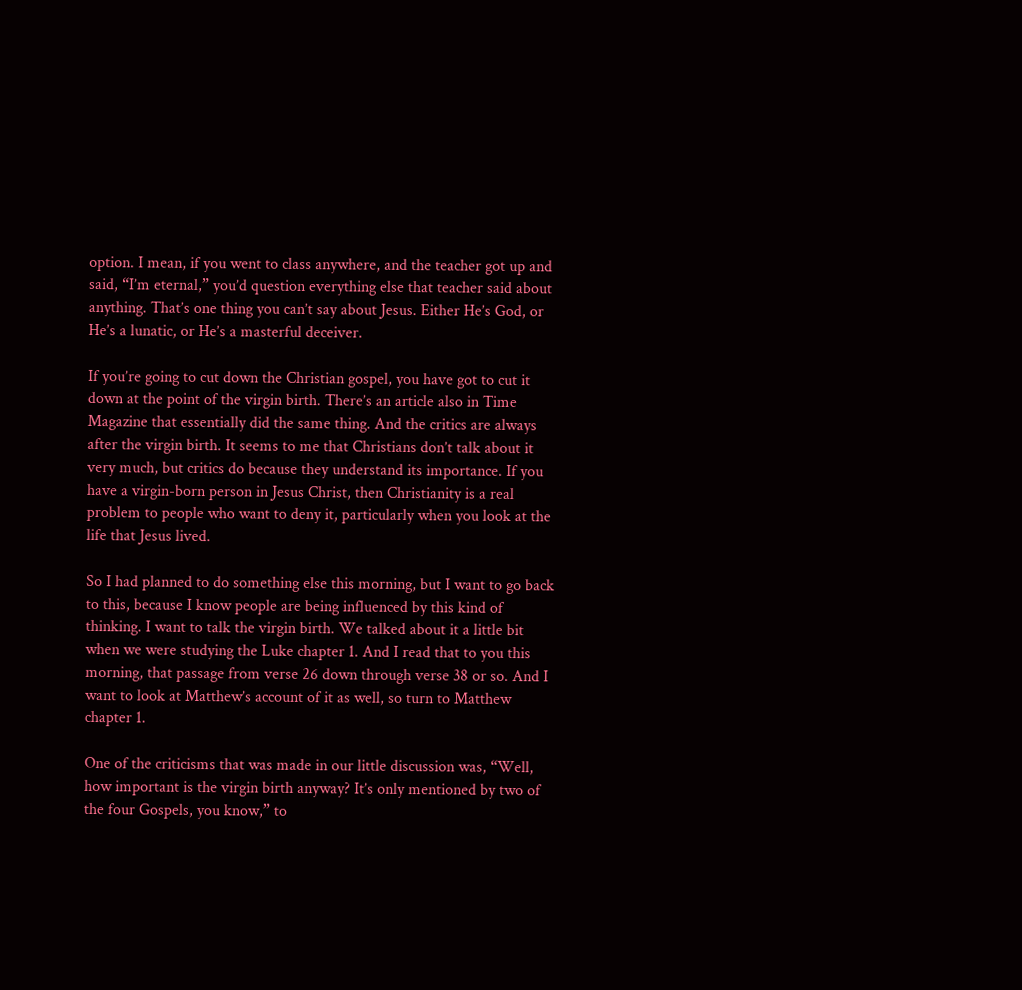option. I mean, if you went to class anywhere, and the teacher got up and said, “I’m eternal,” you’d question everything else that teacher said about anything. That’s one thing you can’t say about Jesus. Either He’s God, or He’s a lunatic, or He’s a masterful deceiver.

If you’re going to cut down the Christian gospel, you have got to cut it down at the point of the virgin birth. There’s an article also in Time Magazine that essentially did the same thing. And the critics are always after the virgin birth. It seems to me that Christians don’t talk about it very much, but critics do because they understand its importance. If you have a virgin-born person in Jesus Christ, then Christianity is a real problem to people who want to deny it, particularly when you look at the life that Jesus lived.

So I had planned to do something else this morning, but I want to go back to this, because I know people are being influenced by this kind of thinking. I want to talk the virgin birth. We talked about it a little bit when we were studying the Luke chapter 1. And I read that to you this morning, that passage from verse 26 down through verse 38 or so. And I want to look at Matthew’s account of it as well, so turn to Matthew chapter 1.

One of the criticisms that was made in our little discussion was, “Well, how important is the virgin birth anyway? It’s only mentioned by two of the four Gospels, you know,” to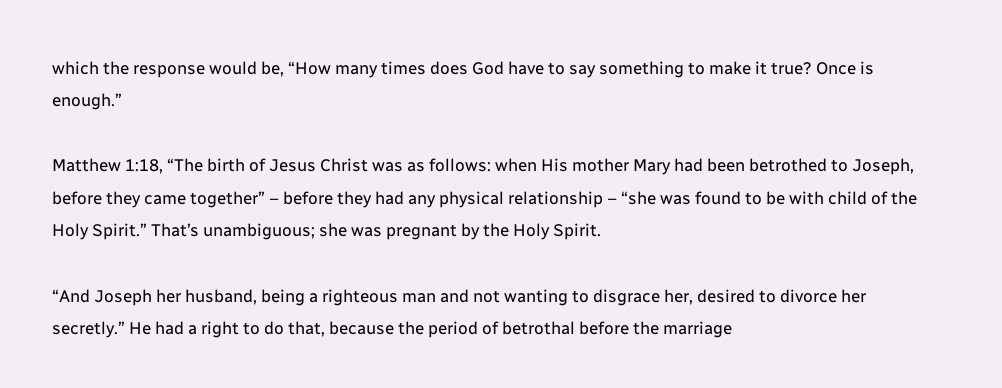which the response would be, “How many times does God have to say something to make it true? Once is enough.”

Matthew 1:18, “The birth of Jesus Christ was as follows: when His mother Mary had been betrothed to Joseph, before they came together” – before they had any physical relationship – “she was found to be with child of the Holy Spirit.” That’s unambiguous; she was pregnant by the Holy Spirit.

“And Joseph her husband, being a righteous man and not wanting to disgrace her, desired to divorce her secretly.” He had a right to do that, because the period of betrothal before the marriage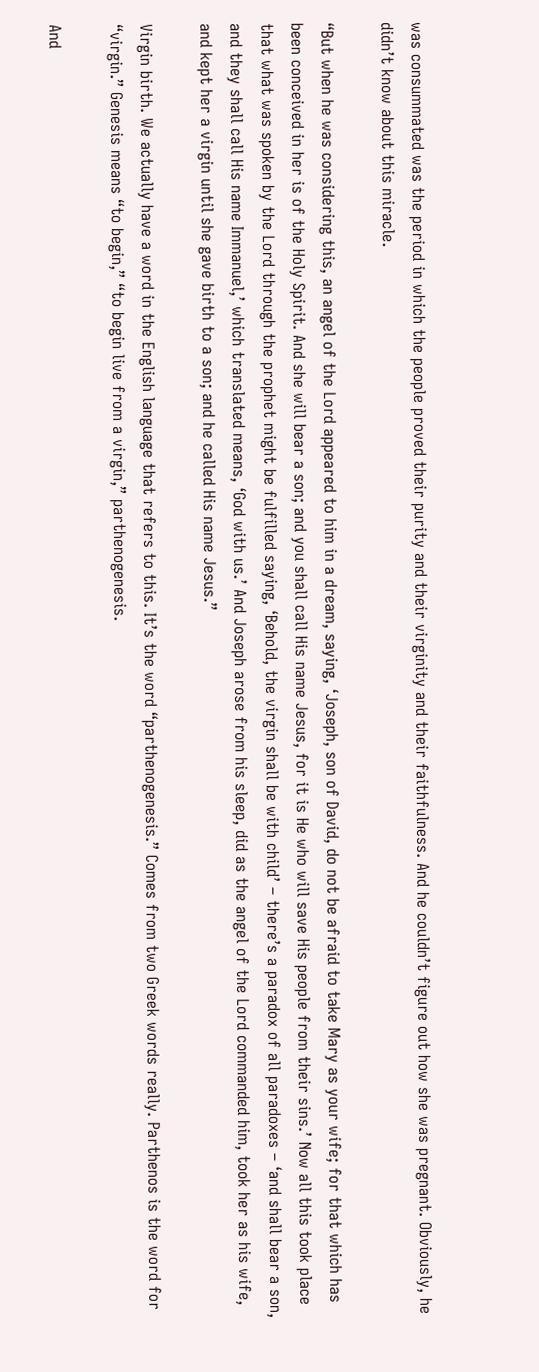was consummated was the period in which the people proved their purity and their virginity and their faithfulness. And he couldn’t figure out how she was pregnant. Obviously, he didn’t know about this miracle.

“But when he was considering this, an angel of the Lord appeared to him in a dream, saying, ‘Joseph, son of David, do not be afraid to take Mary as your wife; for that which has been conceived in her is of the Holy Spirit. And she will bear a son; and you shall call His name Jesus, for it is He who will save His people from their sins.’ Now all this took place that what was spoken by the Lord through the prophet might be fulfilled saying, ‘Behold, the virgin shall be with child’ – there’s a paradox of all paradoxes – ‘and shall bear a son, and they shall call His name Immanuel,’ which translated means, ‘God with us.’ And Joseph arose from his sleep, did as the angel of the Lord commanded him, took her as his wife, and kept her a virgin until she gave birth to a son; and he called His name Jesus.”

Virgin birth. We actually have a word in the English language that refers to this. It’s the word “parthenogenesis.” Comes from two Greek words really. Parthenos is the word for “virgin.” Genesis means “to begin,” “to begin live from a virgin,” parthenogenesis.

And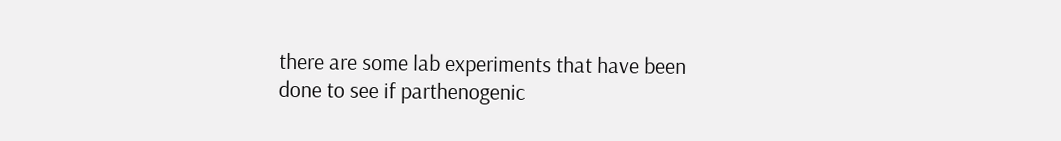there are some lab experiments that have been done to see if parthenogenic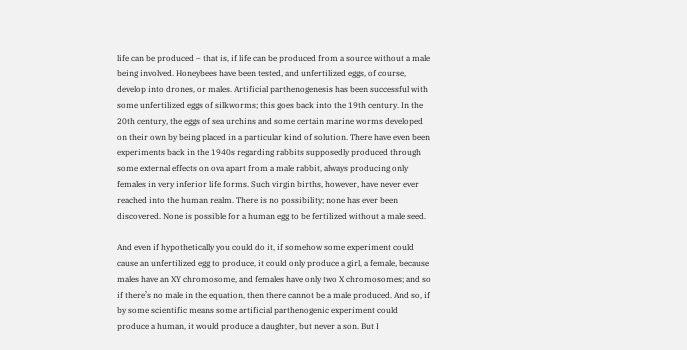life can be produced – that is, if life can be produced from a source without a male being involved. Honeybees have been tested, and unfertilized eggs, of course, develop into drones, or males. Artificial parthenogenesis has been successful with some unfertilized eggs of silkworms; this goes back into the 19th century. In the 20th century, the eggs of sea urchins and some certain marine worms developed on their own by being placed in a particular kind of solution. There have even been experiments back in the 1940s regarding rabbits supposedly produced through some external effects on ova apart from a male rabbit, always producing only females in very inferior life forms. Such virgin births, however, have never ever reached into the human realm. There is no possibility; none has ever been discovered. None is possible for a human egg to be fertilized without a male seed.

And even if hypothetically you could do it, if somehow some experiment could cause an unfertilized egg to produce, it could only produce a girl, a female, because males have an XY chromosome, and females have only two X chromosomes; and so if there’s no male in the equation, then there cannot be a male produced. And so, if by some scientific means some artificial parthenogenic experiment could produce a human, it would produce a daughter, but never a son. But I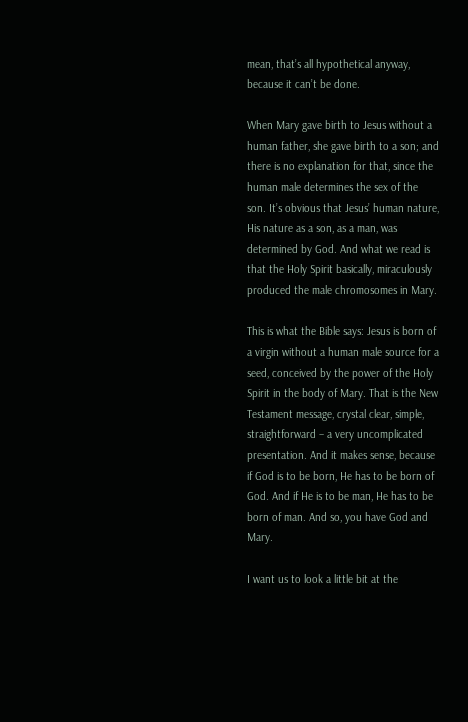mean, that’s all hypothetical anyway, because it can’t be done.

When Mary gave birth to Jesus without a human father, she gave birth to a son; and there is no explanation for that, since the human male determines the sex of the son. It’s obvious that Jesus’ human nature, His nature as a son, as a man, was determined by God. And what we read is that the Holy Spirit basically, miraculously produced the male chromosomes in Mary.

This is what the Bible says: Jesus is born of a virgin without a human male source for a seed, conceived by the power of the Holy Spirit in the body of Mary. That is the New Testament message, crystal clear, simple, straightforward – a very uncomplicated presentation. And it makes sense, because if God is to be born, He has to be born of God. And if He is to be man, He has to be born of man. And so, you have God and Mary.

I want us to look a little bit at the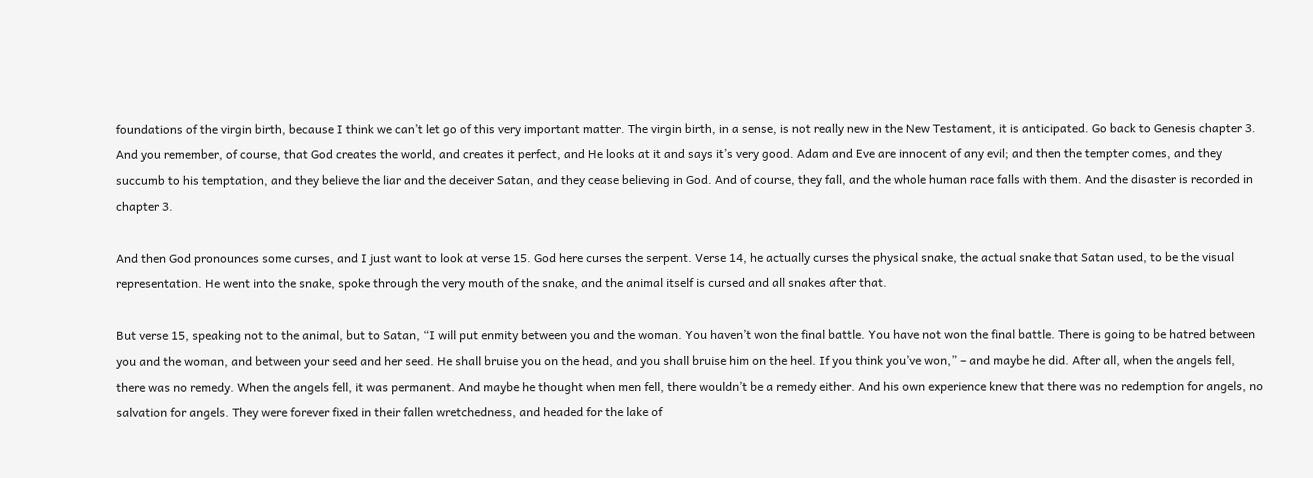foundations of the virgin birth, because I think we can’t let go of this very important matter. The virgin birth, in a sense, is not really new in the New Testament, it is anticipated. Go back to Genesis chapter 3. And you remember, of course, that God creates the world, and creates it perfect, and He looks at it and says it’s very good. Adam and Eve are innocent of any evil; and then the tempter comes, and they succumb to his temptation, and they believe the liar and the deceiver Satan, and they cease believing in God. And of course, they fall, and the whole human race falls with them. And the disaster is recorded in chapter 3.

And then God pronounces some curses, and I just want to look at verse 15. God here curses the serpent. Verse 14, he actually curses the physical snake, the actual snake that Satan used, to be the visual representation. He went into the snake, spoke through the very mouth of the snake, and the animal itself is cursed and all snakes after that.

But verse 15, speaking not to the animal, but to Satan, “I will put enmity between you and the woman. You haven’t won the final battle. You have not won the final battle. There is going to be hatred between you and the woman, and between your seed and her seed. He shall bruise you on the head, and you shall bruise him on the heel. If you think you’ve won,” – and maybe he did. After all, when the angels fell, there was no remedy. When the angels fell, it was permanent. And maybe he thought when men fell, there wouldn’t be a remedy either. And his own experience knew that there was no redemption for angels, no salvation for angels. They were forever fixed in their fallen wretchedness, and headed for the lake of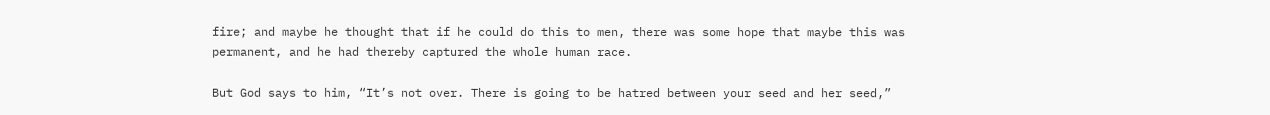fire; and maybe he thought that if he could do this to men, there was some hope that maybe this was permanent, and he had thereby captured the whole human race.

But God says to him, “It’s not over. There is going to be hatred between your seed and her seed,”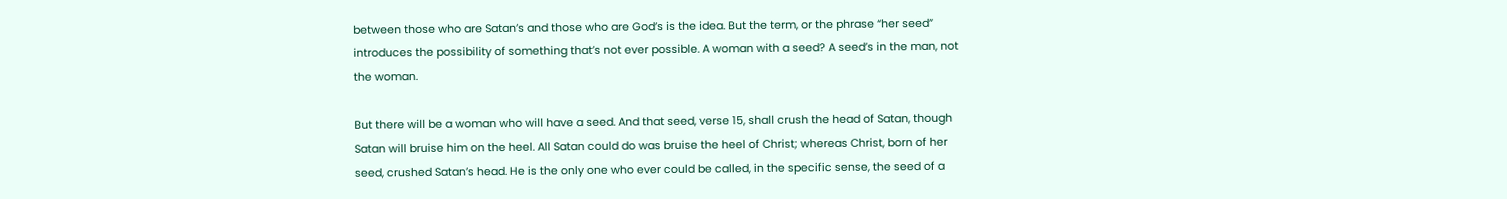between those who are Satan’s and those who are God’s is the idea. But the term, or the phrase “her seed” introduces the possibility of something that’s not ever possible. A woman with a seed? A seed’s in the man, not the woman.

But there will be a woman who will have a seed. And that seed, verse 15, shall crush the head of Satan, though Satan will bruise him on the heel. All Satan could do was bruise the heel of Christ; whereas Christ, born of her seed, crushed Satan’s head. He is the only one who ever could be called, in the specific sense, the seed of a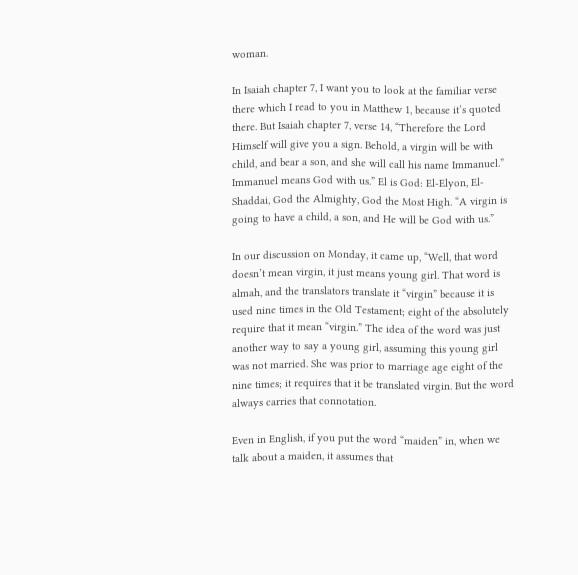woman.

In Isaiah chapter 7, I want you to look at the familiar verse there which I read to you in Matthew 1, because it’s quoted there. But Isaiah chapter 7, verse 14, “Therefore the Lord Himself will give you a sign. Behold, a virgin will be with child, and bear a son, and she will call his name Immanuel.” Immanuel means God with us.” El is God: El-Elyon, El-Shaddai, God the Almighty, God the Most High. “A virgin is going to have a child, a son, and He will be God with us.”

In our discussion on Monday, it came up, “Well, that word doesn’t mean virgin, it just means young girl. That word is almah, and the translators translate it “virgin” because it is used nine times in the Old Testament; eight of the absolutely require that it mean “virgin.” The idea of the word was just another way to say a young girl, assuming this young girl was not married. She was prior to marriage age eight of the nine times; it requires that it be translated virgin. But the word always carries that connotation.

Even in English, if you put the word “maiden” in, when we talk about a maiden, it assumes that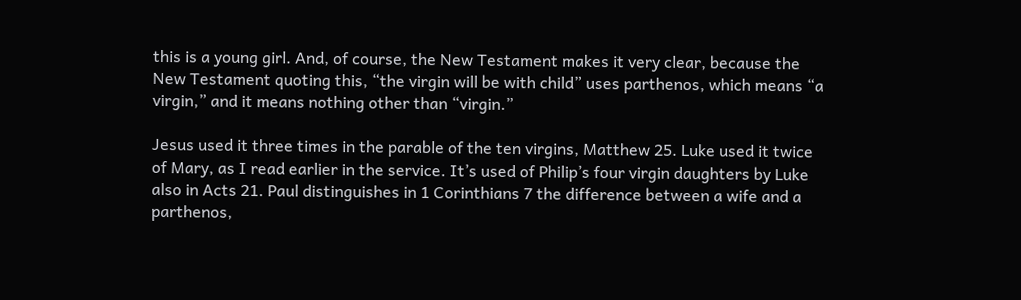this is a young girl. And, of course, the New Testament makes it very clear, because the New Testament quoting this, “the virgin will be with child” uses parthenos, which means “a virgin,” and it means nothing other than “virgin.”

Jesus used it three times in the parable of the ten virgins, Matthew 25. Luke used it twice of Mary, as I read earlier in the service. It’s used of Philip’s four virgin daughters by Luke also in Acts 21. Paul distinguishes in 1 Corinthians 7 the difference between a wife and a parthenos,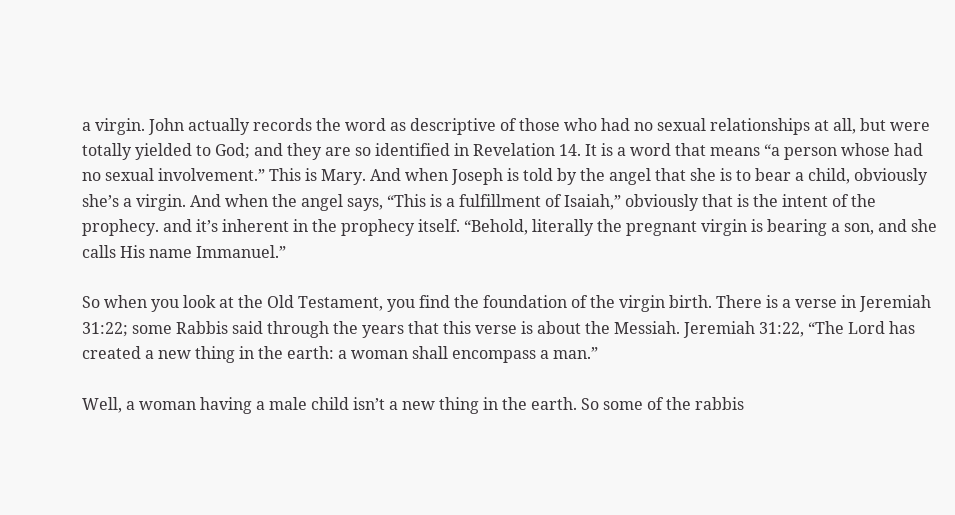a virgin. John actually records the word as descriptive of those who had no sexual relationships at all, but were totally yielded to God; and they are so identified in Revelation 14. It is a word that means “a person whose had no sexual involvement.” This is Mary. And when Joseph is told by the angel that she is to bear a child, obviously she’s a virgin. And when the angel says, “This is a fulfillment of Isaiah,” obviously that is the intent of the prophecy. and it’s inherent in the prophecy itself. “Behold, literally the pregnant virgin is bearing a son, and she calls His name Immanuel.”

So when you look at the Old Testament, you find the foundation of the virgin birth. There is a verse in Jeremiah 31:22; some Rabbis said through the years that this verse is about the Messiah. Jeremiah 31:22, “The Lord has created a new thing in the earth: a woman shall encompass a man.”

Well, a woman having a male child isn’t a new thing in the earth. So some of the rabbis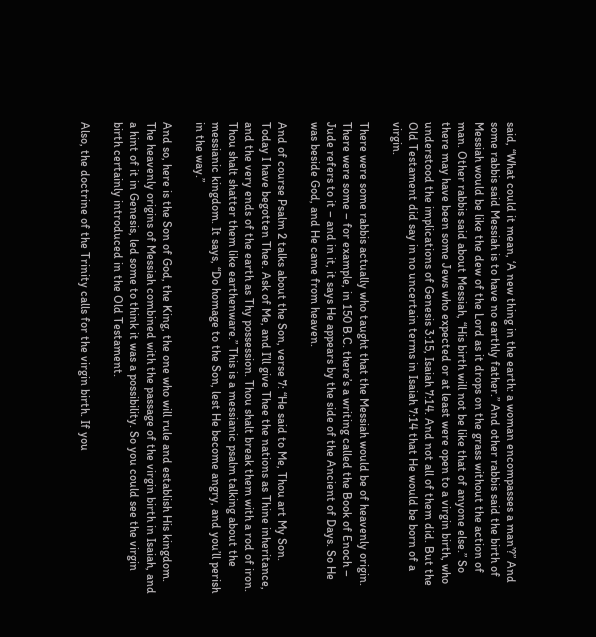said, “What could it mean, ‘A new thing in the earth: a woman encompasses a man’?” And some rabbis said Messiah is to have no earthly father.” And other rabbis said the birth of Messiah would be like the dew of the Lord as it drops on the grass without the action of man. Other rabbis said about Messiah, “His birth will not be like that of anyone else.” So there may have been some Jews who expected or at least were open to a virgin birth, who understood the implications of Genesis 3:15, Isaiah 7:14. And not all of them did. But the Old Testament did say in no uncertain terms in Isaiah 7:14 that He would be born of a virgin.

There were some rabbis actually who taught that the Messiah would be of heavenly origin. There were some – for example, in 150 B.C. there’s a writing called the Book of Enoch – Jude refers to it – and in it, it says He appears by the side of the Ancient of Days. So He was beside God, and He came from heaven.

And of course Psalm 2 talks about the Son, verse 7: “He said to Me, Thou art My Son. Today I have begotten Thee. Ask of Me, and I’ll give Thee the nations as Thine inheritance, and the very ends of the earth as Thy possession. Thou shalt break them with a rod of iron. Thou shalt shatter them like earthenware.” This is a messianic psalm talking about the messianic kingdom. It says, “Do homage to the Son, lest He become angry, and you’ll perish in the way.”

And so, here is the Son of God, the King, the one who will rule and establish His kingdom. The heavenly origins of Messiah combined with the passage of the virgin birth in Isaiah, and a hint of it in Genesis, led some to think it was a possibility. So you could see the virgin birth certainly introduced in the Old Testament.

Also, the doctrine of the Trinity calls for the virgin birth. If you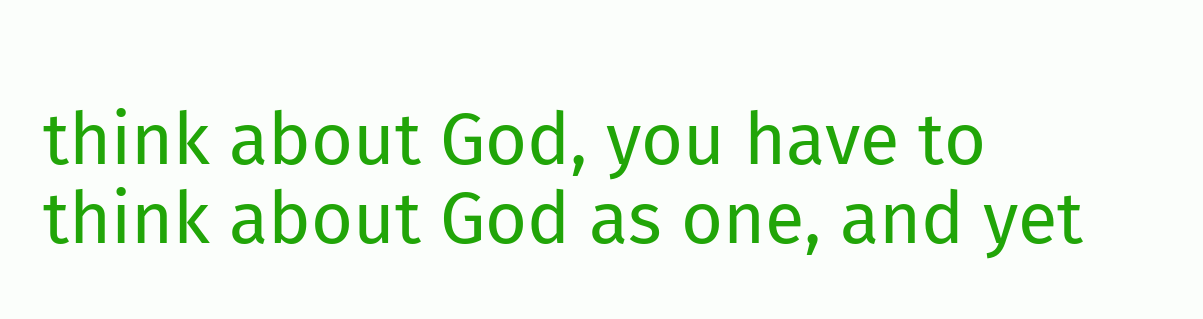think about God, you have to think about God as one, and yet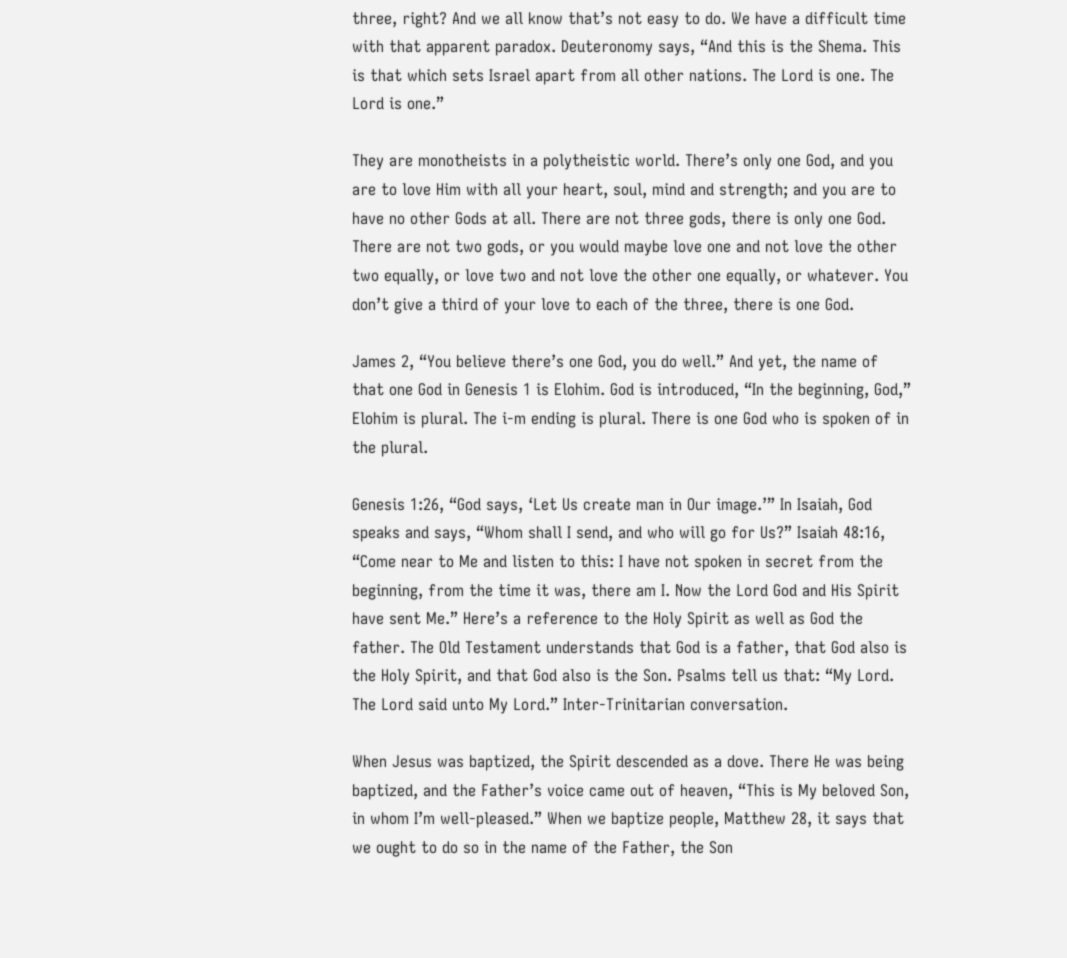three, right? And we all know that’s not easy to do. We have a difficult time with that apparent paradox. Deuteronomy says, “And this is the Shema. This is that which sets Israel apart from all other nations. The Lord is one. The Lord is one.”

They are monotheists in a polytheistic world. There’s only one God, and you are to love Him with all your heart, soul, mind and strength; and you are to have no other Gods at all. There are not three gods, there is only one God. There are not two gods, or you would maybe love one and not love the other two equally, or love two and not love the other one equally, or whatever. You don’t give a third of your love to each of the three, there is one God.

James 2, “You believe there’s one God, you do well.” And yet, the name of that one God in Genesis 1 is Elohim. God is introduced, “In the beginning, God,” Elohim is plural. The i-m ending is plural. There is one God who is spoken of in the plural.

Genesis 1:26, “God says, ‘Let Us create man in Our image.’” In Isaiah, God speaks and says, “Whom shall I send, and who will go for Us?” Isaiah 48:16, “Come near to Me and listen to this: I have not spoken in secret from the beginning, from the time it was, there am I. Now the Lord God and His Spirit have sent Me.” Here’s a reference to the Holy Spirit as well as God the father. The Old Testament understands that God is a father, that God also is the Holy Spirit, and that God also is the Son. Psalms tell us that: “My Lord. The Lord said unto My Lord.” Inter-Trinitarian conversation.

When Jesus was baptized, the Spirit descended as a dove. There He was being baptized, and the Father’s voice came out of heaven, “This is My beloved Son, in whom I’m well-pleased.” When we baptize people, Matthew 28, it says that we ought to do so in the name of the Father, the Son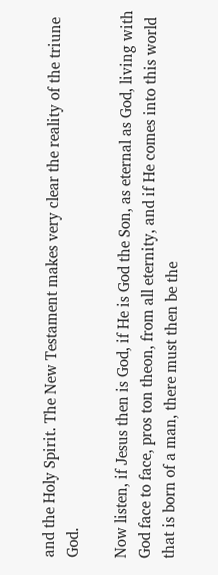and the Holy Spirit. The New Testament makes very clear the reality of the triune God.

Now listen, if Jesus then is God, if He is God the Son, as eternal as God, living with God face to face, pros ton theon, from all eternity, and if He comes into this world that is born of a man, there must then be the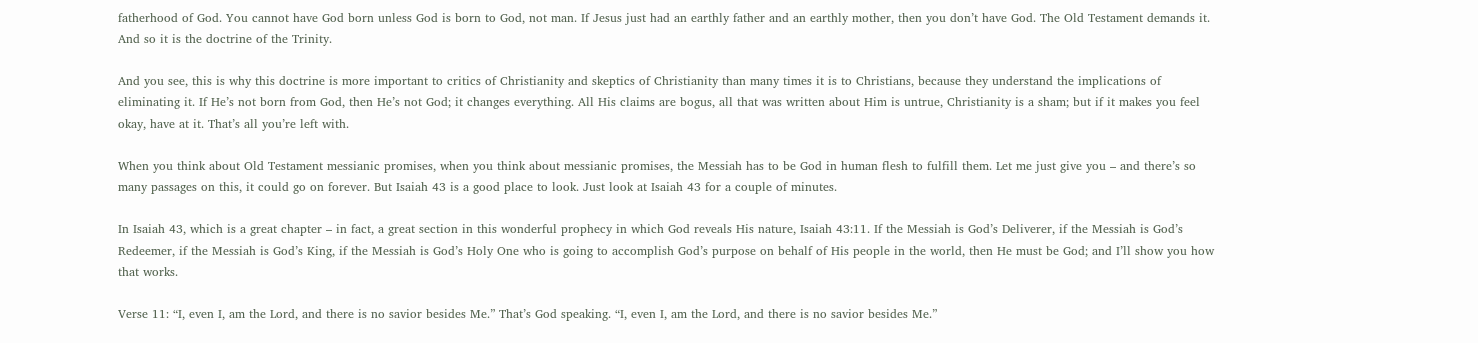fatherhood of God. You cannot have God born unless God is born to God, not man. If Jesus just had an earthly father and an earthly mother, then you don’t have God. The Old Testament demands it. And so it is the doctrine of the Trinity.

And you see, this is why this doctrine is more important to critics of Christianity and skeptics of Christianity than many times it is to Christians, because they understand the implications of eliminating it. If He’s not born from God, then He’s not God; it changes everything. All His claims are bogus, all that was written about Him is untrue, Christianity is a sham; but if it makes you feel okay, have at it. That’s all you’re left with.

When you think about Old Testament messianic promises, when you think about messianic promises, the Messiah has to be God in human flesh to fulfill them. Let me just give you – and there’s so many passages on this, it could go on forever. But Isaiah 43 is a good place to look. Just look at Isaiah 43 for a couple of minutes.

In Isaiah 43, which is a great chapter – in fact, a great section in this wonderful prophecy in which God reveals His nature, Isaiah 43:11. If the Messiah is God’s Deliverer, if the Messiah is God’s Redeemer, if the Messiah is God’s King, if the Messiah is God’s Holy One who is going to accomplish God’s purpose on behalf of His people in the world, then He must be God; and I’ll show you how that works.

Verse 11: “I, even I, am the Lord, and there is no savior besides Me.” That’s God speaking. “I, even I, am the Lord, and there is no savior besides Me.”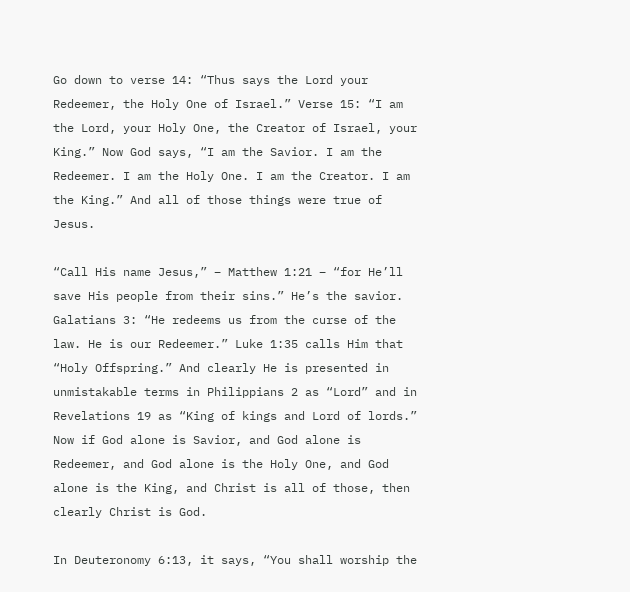Go down to verse 14: “Thus says the Lord your Redeemer, the Holy One of Israel.” Verse 15: “I am the Lord, your Holy One, the Creator of Israel, your King.” Now God says, “I am the Savior. I am the Redeemer. I am the Holy One. I am the Creator. I am the King.” And all of those things were true of Jesus.

“Call His name Jesus,” – Matthew 1:21 – “for He’ll save His people from their sins.” He’s the savior. Galatians 3: “He redeems us from the curse of the law. He is our Redeemer.” Luke 1:35 calls Him that “Holy Offspring.” And clearly He is presented in unmistakable terms in Philippians 2 as “Lord” and in Revelations 19 as “King of kings and Lord of lords.” Now if God alone is Savior, and God alone is Redeemer, and God alone is the Holy One, and God alone is the King, and Christ is all of those, then clearly Christ is God.

In Deuteronomy 6:13, it says, “You shall worship the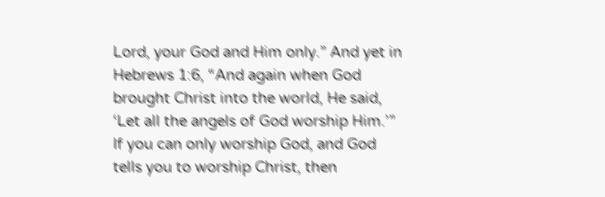Lord, your God and Him only.” And yet in Hebrews 1:6, “And again when God brought Christ into the world, He said, ‘Let all the angels of God worship Him.’” If you can only worship God, and God tells you to worship Christ, then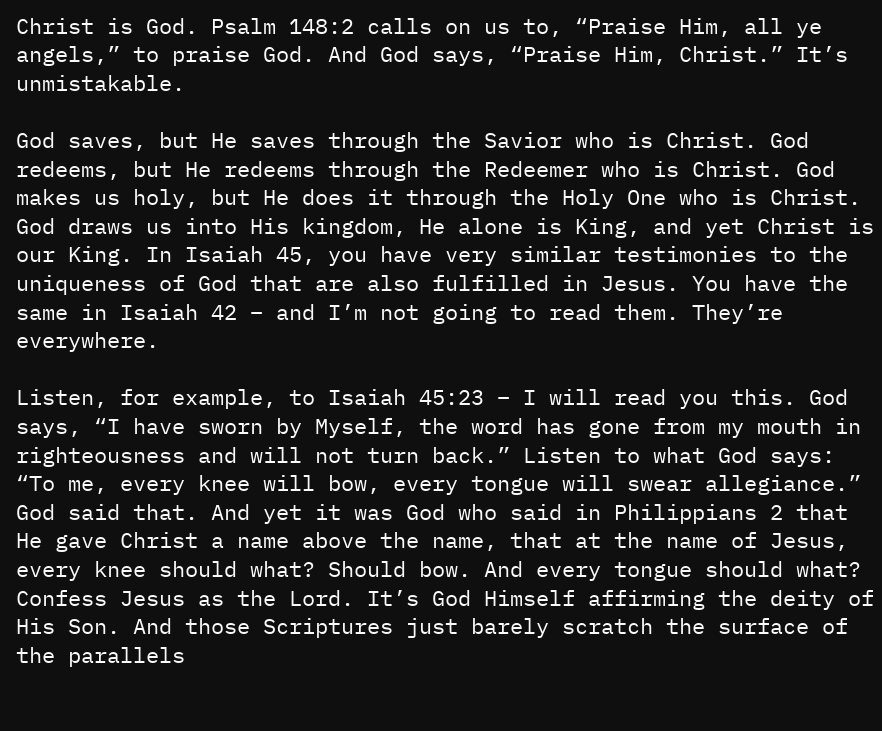Christ is God. Psalm 148:2 calls on us to, “Praise Him, all ye angels,” to praise God. And God says, “Praise Him, Christ.” It’s unmistakable.

God saves, but He saves through the Savior who is Christ. God redeems, but He redeems through the Redeemer who is Christ. God makes us holy, but He does it through the Holy One who is Christ. God draws us into His kingdom, He alone is King, and yet Christ is our King. In Isaiah 45, you have very similar testimonies to the uniqueness of God that are also fulfilled in Jesus. You have the same in Isaiah 42 – and I’m not going to read them. They’re everywhere.

Listen, for example, to Isaiah 45:23 – I will read you this. God says, “I have sworn by Myself, the word has gone from my mouth in righteousness and will not turn back.” Listen to what God says: “To me, every knee will bow, every tongue will swear allegiance.” God said that. And yet it was God who said in Philippians 2 that He gave Christ a name above the name, that at the name of Jesus, every knee should what? Should bow. And every tongue should what? Confess Jesus as the Lord. It’s God Himself affirming the deity of His Son. And those Scriptures just barely scratch the surface of the parallels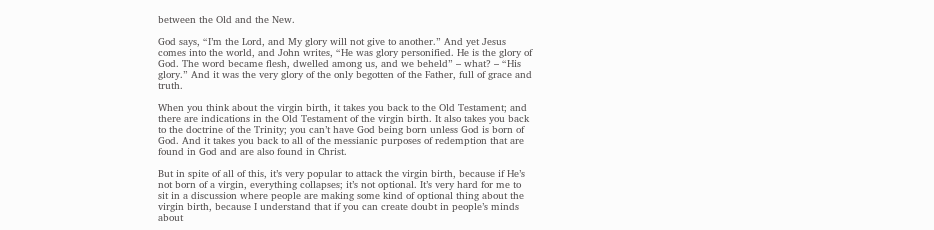between the Old and the New.

God says, “I’m the Lord, and My glory will not give to another.” And yet Jesus comes into the world, and John writes, “He was glory personified. He is the glory of God. The word became flesh, dwelled among us, and we beheld” – what? – “His glory.” And it was the very glory of the only begotten of the Father, full of grace and truth.

When you think about the virgin birth, it takes you back to the Old Testament; and there are indications in the Old Testament of the virgin birth. It also takes you back to the doctrine of the Trinity; you can’t have God being born unless God is born of God. And it takes you back to all of the messianic purposes of redemption that are found in God and are also found in Christ.

But in spite of all of this, it’s very popular to attack the virgin birth, because if He’s not born of a virgin, everything collapses; it’s not optional. It’s very hard for me to sit in a discussion where people are making some kind of optional thing about the virgin birth, because I understand that if you can create doubt in people’s minds about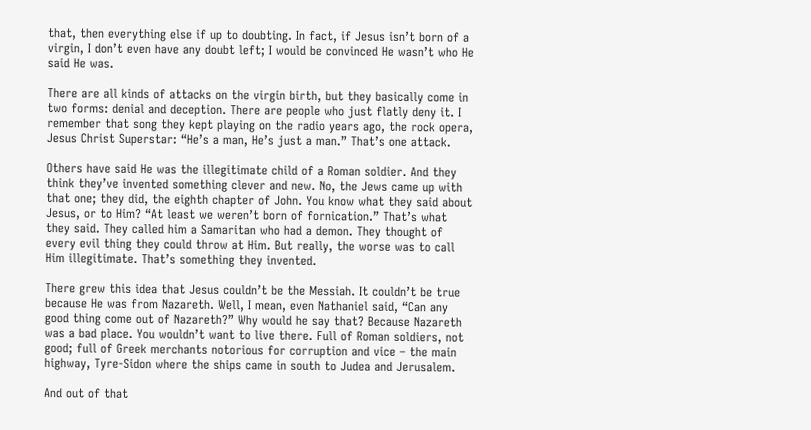that, then everything else if up to doubting. In fact, if Jesus isn’t born of a virgin, I don’t even have any doubt left; I would be convinced He wasn’t who He said He was.

There are all kinds of attacks on the virgin birth, but they basically come in two forms: denial and deception. There are people who just flatly deny it. I remember that song they kept playing on the radio years ago, the rock opera, Jesus Christ Superstar: “He’s a man, He’s just a man.” That’s one attack.

Others have said He was the illegitimate child of a Roman soldier. And they think they’ve invented something clever and new. No, the Jews came up with that one; they did, the eighth chapter of John. You know what they said about Jesus, or to Him? “At least we weren’t born of fornication.” That’s what they said. They called him a Samaritan who had a demon. They thought of every evil thing they could throw at Him. But really, the worse was to call Him illegitimate. That’s something they invented.

There grew this idea that Jesus couldn’t be the Messiah. It couldn’t be true because He was from Nazareth. Well, I mean, even Nathaniel said, “Can any good thing come out of Nazareth?” Why would he say that? Because Nazareth was a bad place. You wouldn’t want to live there. Full of Roman soldiers, not good; full of Greek merchants notorious for corruption and vice – the main highway, Tyre-Sidon where the ships came in south to Judea and Jerusalem.

And out of that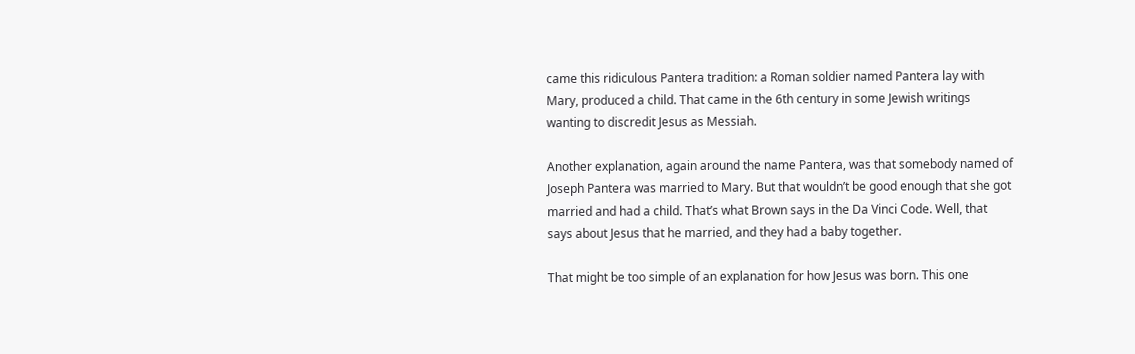came this ridiculous Pantera tradition: a Roman soldier named Pantera lay with Mary, produced a child. That came in the 6th century in some Jewish writings wanting to discredit Jesus as Messiah.

Another explanation, again around the name Pantera, was that somebody named of Joseph Pantera was married to Mary. But that wouldn’t be good enough that she got married and had a child. That’s what Brown says in the Da Vinci Code. Well, that says about Jesus that he married, and they had a baby together.

That might be too simple of an explanation for how Jesus was born. This one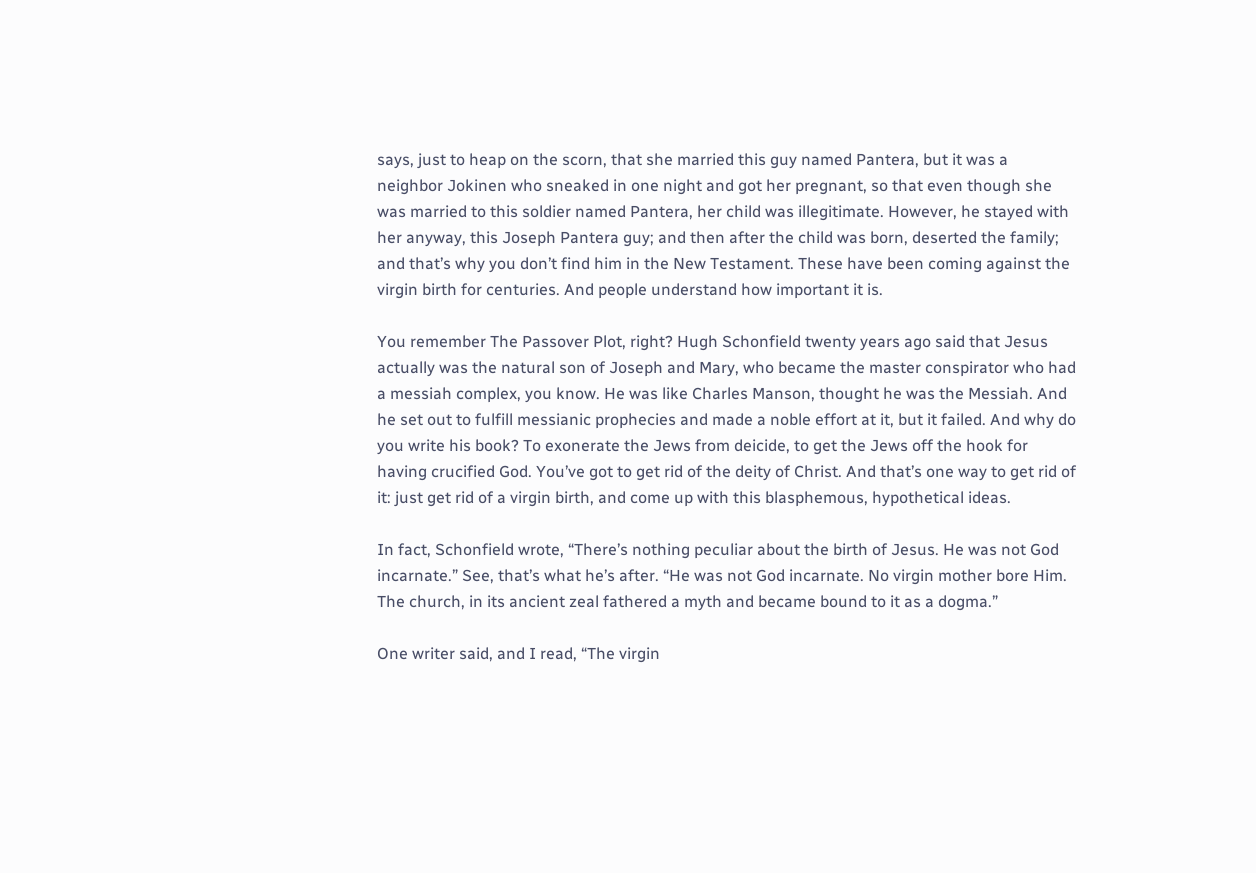says, just to heap on the scorn, that she married this guy named Pantera, but it was a neighbor Jokinen who sneaked in one night and got her pregnant, so that even though she was married to this soldier named Pantera, her child was illegitimate. However, he stayed with her anyway, this Joseph Pantera guy; and then after the child was born, deserted the family; and that’s why you don’t find him in the New Testament. These have been coming against the virgin birth for centuries. And people understand how important it is.

You remember The Passover Plot, right? Hugh Schonfield twenty years ago said that Jesus actually was the natural son of Joseph and Mary, who became the master conspirator who had a messiah complex, you know. He was like Charles Manson, thought he was the Messiah. And he set out to fulfill messianic prophecies and made a noble effort at it, but it failed. And why do you write his book? To exonerate the Jews from deicide, to get the Jews off the hook for having crucified God. You’ve got to get rid of the deity of Christ. And that’s one way to get rid of it: just get rid of a virgin birth, and come up with this blasphemous, hypothetical ideas.

In fact, Schonfield wrote, “There’s nothing peculiar about the birth of Jesus. He was not God incarnate.” See, that’s what he’s after. “He was not God incarnate. No virgin mother bore Him. The church, in its ancient zeal fathered a myth and became bound to it as a dogma.”

One writer said, and I read, “The virgin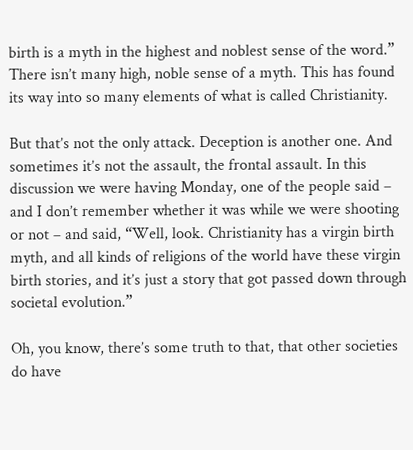birth is a myth in the highest and noblest sense of the word.” There isn’t many high, noble sense of a myth. This has found its way into so many elements of what is called Christianity.

But that’s not the only attack. Deception is another one. And sometimes it’s not the assault, the frontal assault. In this discussion we were having Monday, one of the people said – and I don’t remember whether it was while we were shooting or not – and said, “Well, look. Christianity has a virgin birth myth, and all kinds of religions of the world have these virgin birth stories, and it’s just a story that got passed down through societal evolution.”

Oh, you know, there’s some truth to that, that other societies do have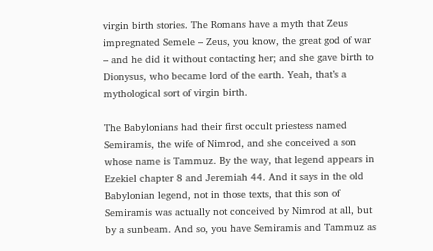virgin birth stories. The Romans have a myth that Zeus impregnated Semele – Zeus, you know, the great god of war – and he did it without contacting her; and she gave birth to Dionysus, who became lord of the earth. Yeah, that’s a mythological sort of virgin birth.

The Babylonians had their first occult priestess named Semiramis, the wife of Nimrod, and she conceived a son whose name is Tammuz. By the way, that legend appears in Ezekiel chapter 8 and Jeremiah 44. And it says in the old Babylonian legend, not in those texts, that this son of Semiramis was actually not conceived by Nimrod at all, but by a sunbeam. And so, you have Semiramis and Tammuz as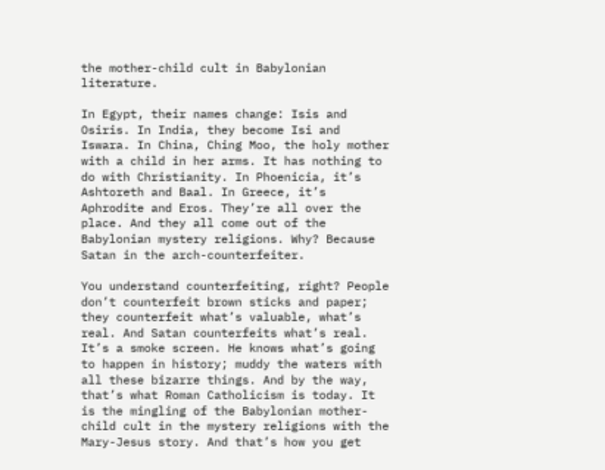the mother-child cult in Babylonian literature.

In Egypt, their names change: Isis and Osiris. In India, they become Isi and Iswara. In China, Ching Moo, the holy mother with a child in her arms. It has nothing to do with Christianity. In Phoenicia, it’s Ashtoreth and Baal. In Greece, it’s Aphrodite and Eros. They’re all over the place. And they all come out of the Babylonian mystery religions. Why? Because Satan in the arch-counterfeiter.

You understand counterfeiting, right? People don’t counterfeit brown sticks and paper; they counterfeit what’s valuable, what’s real. And Satan counterfeits what’s real. It’s a smoke screen. He knows what’s going to happen in history; muddy the waters with all these bizarre things. And by the way, that’s what Roman Catholicism is today. It is the mingling of the Babylonian mother-child cult in the mystery religions with the Mary-Jesus story. And that’s how you get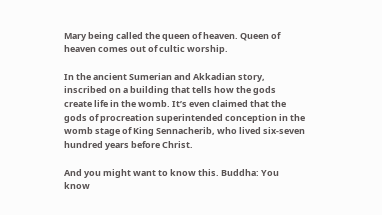Mary being called the queen of heaven. Queen of heaven comes out of cultic worship.

In the ancient Sumerian and Akkadian story, inscribed on a building that tells how the gods create life in the womb. It’s even claimed that the gods of procreation superintended conception in the womb stage of King Sennacherib, who lived six-seven hundred years before Christ.

And you might want to know this. Buddha: You know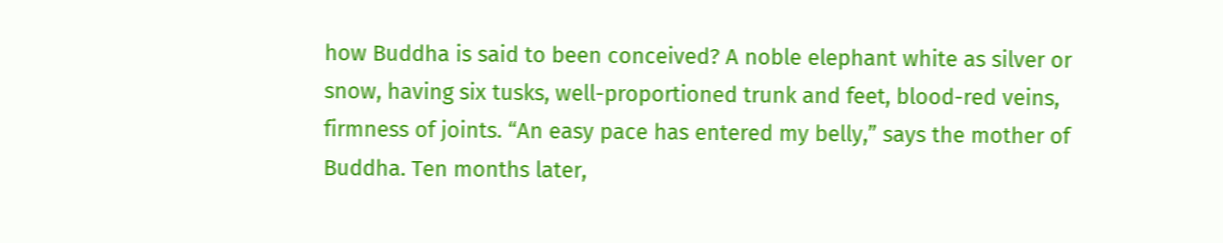how Buddha is said to been conceived? A noble elephant white as silver or snow, having six tusks, well-proportioned trunk and feet, blood-red veins, firmness of joints. “An easy pace has entered my belly,” says the mother of Buddha. Ten months later,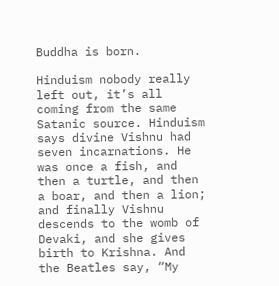Buddha is born.

Hinduism nobody really left out, it’s all coming from the same Satanic source. Hinduism says divine Vishnu had seven incarnations. He was once a fish, and then a turtle, and then a boar, and then a lion; and finally Vishnu descends to the womb of Devaki, and she gives birth to Krishna. And the Beatles say, “My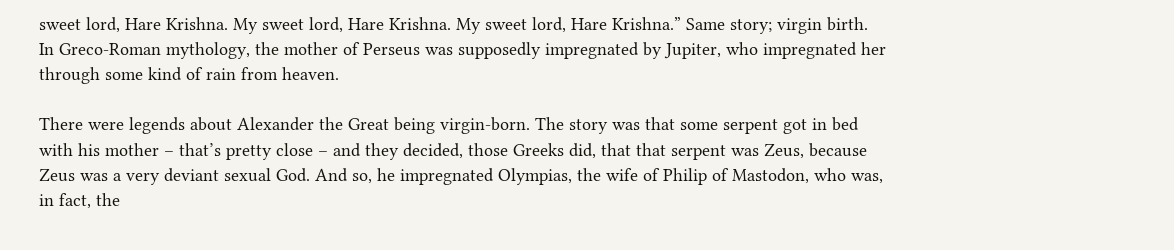sweet lord, Hare Krishna. My sweet lord, Hare Krishna. My sweet lord, Hare Krishna.” Same story; virgin birth. In Greco-Roman mythology, the mother of Perseus was supposedly impregnated by Jupiter, who impregnated her through some kind of rain from heaven.

There were legends about Alexander the Great being virgin-born. The story was that some serpent got in bed with his mother – that’s pretty close – and they decided, those Greeks did, that that serpent was Zeus, because Zeus was a very deviant sexual God. And so, he impregnated Olympias, the wife of Philip of Mastodon, who was, in fact, the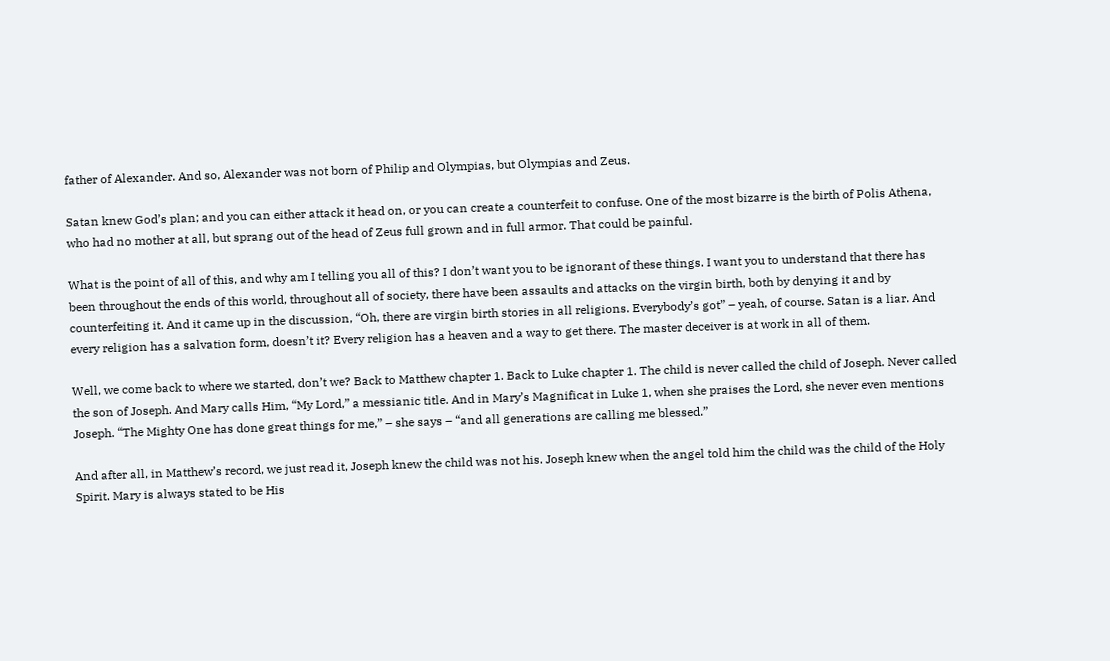father of Alexander. And so, Alexander was not born of Philip and Olympias, but Olympias and Zeus.

Satan knew God’s plan; and you can either attack it head on, or you can create a counterfeit to confuse. One of the most bizarre is the birth of Polis Athena, who had no mother at all, but sprang out of the head of Zeus full grown and in full armor. That could be painful.

What is the point of all of this, and why am I telling you all of this? I don’t want you to be ignorant of these things. I want you to understand that there has been throughout the ends of this world, throughout all of society, there have been assaults and attacks on the virgin birth, both by denying it and by counterfeiting it. And it came up in the discussion, “Oh, there are virgin birth stories in all religions. Everybody’s got” – yeah, of course. Satan is a liar. And every religion has a salvation form, doesn’t it? Every religion has a heaven and a way to get there. The master deceiver is at work in all of them.

Well, we come back to where we started, don’t we? Back to Matthew chapter 1. Back to Luke chapter 1. The child is never called the child of Joseph. Never called the son of Joseph. And Mary calls Him, “My Lord,” a messianic title. And in Mary’s Magnificat in Luke 1, when she praises the Lord, she never even mentions Joseph. “The Mighty One has done great things for me,” – she says – “and all generations are calling me blessed.”

And after all, in Matthew’s record, we just read it, Joseph knew the child was not his. Joseph knew when the angel told him the child was the child of the Holy Spirit. Mary is always stated to be His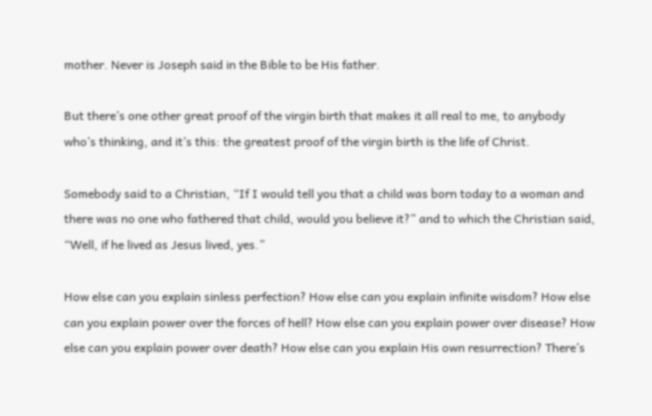mother. Never is Joseph said in the Bible to be His father.

But there’s one other great proof of the virgin birth that makes it all real to me, to anybody who’s thinking, and it’s this: the greatest proof of the virgin birth is the life of Christ.

Somebody said to a Christian, “If I would tell you that a child was born today to a woman and there was no one who fathered that child, would you believe it?” and to which the Christian said, “Well, if he lived as Jesus lived, yes.”

How else can you explain sinless perfection? How else can you explain infinite wisdom? How else can you explain power over the forces of hell? How else can you explain power over disease? How else can you explain power over death? How else can you explain His own resurrection? There’s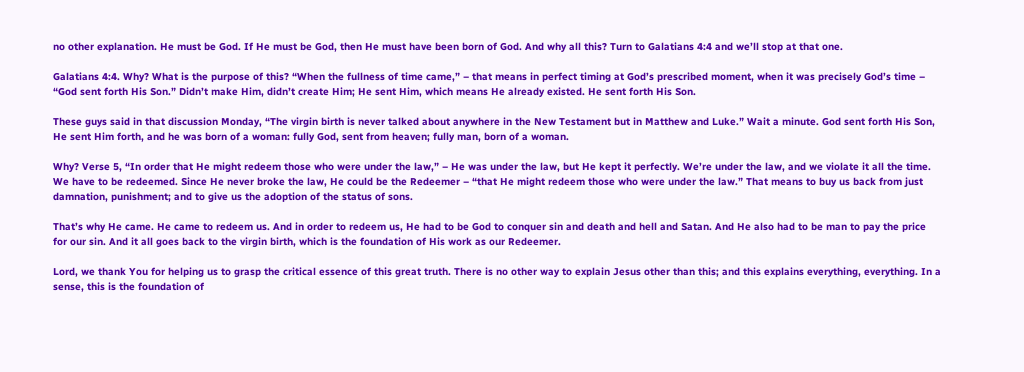no other explanation. He must be God. If He must be God, then He must have been born of God. And why all this? Turn to Galatians 4:4 and we’ll stop at that one.

Galatians 4:4. Why? What is the purpose of this? “When the fullness of time came,” – that means in perfect timing at God’s prescribed moment, when it was precisely God’s time – “God sent forth His Son.” Didn’t make Him, didn’t create Him; He sent Him, which means He already existed. He sent forth His Son.

These guys said in that discussion Monday, “The virgin birth is never talked about anywhere in the New Testament but in Matthew and Luke.” Wait a minute. God sent forth His Son, He sent Him forth, and he was born of a woman: fully God, sent from heaven; fully man, born of a woman.

Why? Verse 5, “In order that He might redeem those who were under the law,” – He was under the law, but He kept it perfectly. We’re under the law, and we violate it all the time. We have to be redeemed. Since He never broke the law, He could be the Redeemer – “that He might redeem those who were under the law.” That means to buy us back from just damnation, punishment; and to give us the adoption of the status of sons.

That’s why He came. He came to redeem us. And in order to redeem us, He had to be God to conquer sin and death and hell and Satan. And He also had to be man to pay the price for our sin. And it all goes back to the virgin birth, which is the foundation of His work as our Redeemer.

Lord, we thank You for helping us to grasp the critical essence of this great truth. There is no other way to explain Jesus other than this; and this explains everything, everything. In a sense, this is the foundation of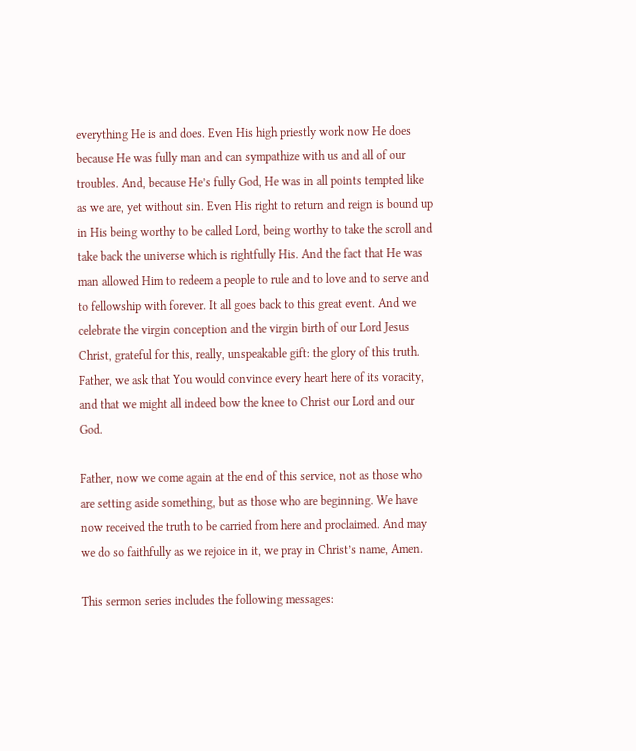everything He is and does. Even His high priestly work now He does because He was fully man and can sympathize with us and all of our troubles. And, because He’s fully God, He was in all points tempted like as we are, yet without sin. Even His right to return and reign is bound up in His being worthy to be called Lord, being worthy to take the scroll and take back the universe which is rightfully His. And the fact that He was man allowed Him to redeem a people to rule and to love and to serve and to fellowship with forever. It all goes back to this great event. And we celebrate the virgin conception and the virgin birth of our Lord Jesus Christ, grateful for this, really, unspeakable gift: the glory of this truth. Father, we ask that You would convince every heart here of its voracity, and that we might all indeed bow the knee to Christ our Lord and our God.

Father, now we come again at the end of this service, not as those who are setting aside something, but as those who are beginning. We have now received the truth to be carried from here and proclaimed. And may we do so faithfully as we rejoice in it, we pray in Christ’s name, Amen.

This sermon series includes the following messages: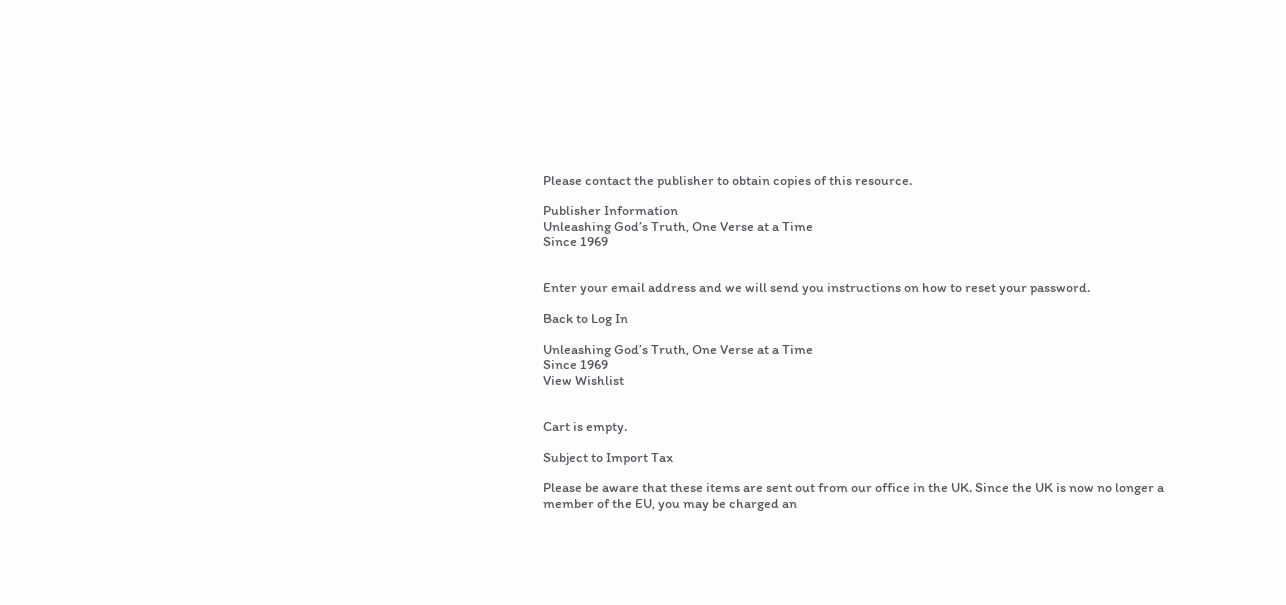Please contact the publisher to obtain copies of this resource.

Publisher Information
Unleashing God’s Truth, One Verse at a Time
Since 1969


Enter your email address and we will send you instructions on how to reset your password.

Back to Log In

Unleashing God’s Truth, One Verse at a Time
Since 1969
View Wishlist


Cart is empty.

Subject to Import Tax

Please be aware that these items are sent out from our office in the UK. Since the UK is now no longer a member of the EU, you may be charged an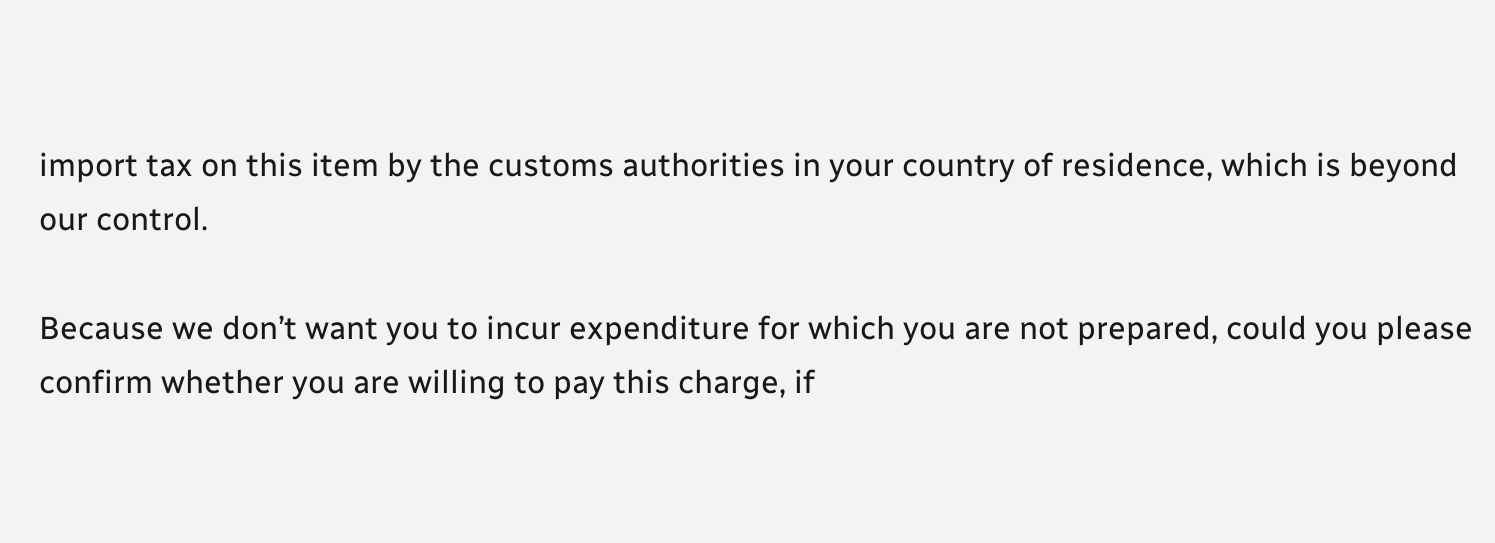import tax on this item by the customs authorities in your country of residence, which is beyond our control.

Because we don’t want you to incur expenditure for which you are not prepared, could you please confirm whether you are willing to pay this charge, if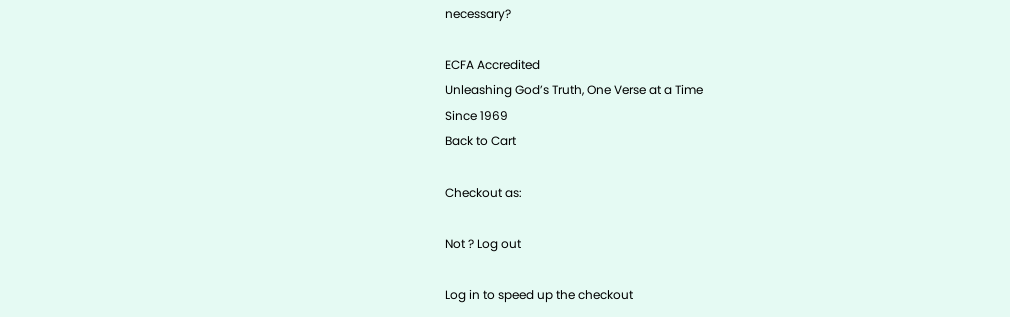necessary?

ECFA Accredited
Unleashing God’s Truth, One Verse at a Time
Since 1969
Back to Cart

Checkout as:

Not ? Log out

Log in to speed up the checkout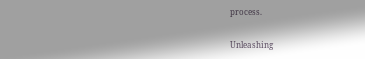process.

Unleashing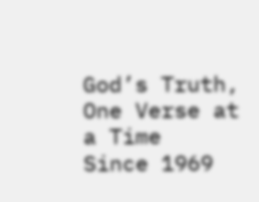God’s Truth, One Verse at a Time
Since 1969